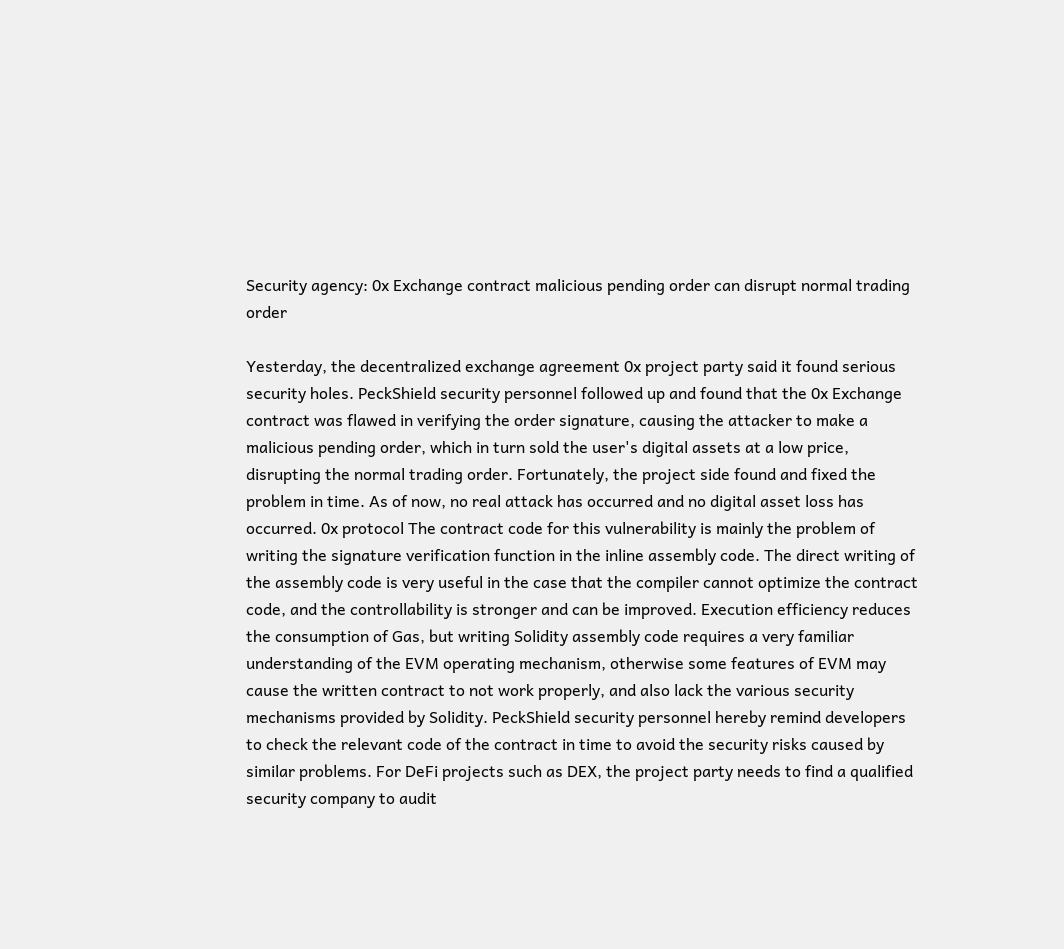Security agency: 0x Exchange contract malicious pending order can disrupt normal trading order

Yesterday, the decentralized exchange agreement 0x project party said it found serious security holes. PeckShield security personnel followed up and found that the 0x Exchange contract was flawed in verifying the order signature, causing the attacker to make a malicious pending order, which in turn sold the user's digital assets at a low price, disrupting the normal trading order. Fortunately, the project side found and fixed the problem in time. As of now, no real attack has occurred and no digital asset loss has occurred. 0x protocol The contract code for this vulnerability is mainly the problem of writing the signature verification function in the inline assembly code. The direct writing of the assembly code is very useful in the case that the compiler cannot optimize the contract code, and the controllability is stronger and can be improved. Execution efficiency reduces the consumption of Gas, but writing Solidity assembly code requires a very familiar understanding of the EVM operating mechanism, otherwise some features of EVM may cause the written contract to not work properly, and also lack the various security mechanisms provided by Solidity. PeckShield security personnel hereby remind developers to check the relevant code of the contract in time to avoid the security risks caused by similar problems. For DeFi projects such as DEX, the project party needs to find a qualified security company to audit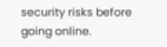security risks before going online.